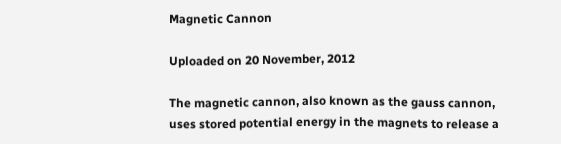Magnetic Cannon

Uploaded on 20 November, 2012

The magnetic cannon, also known as the gauss cannon, uses stored potential energy in the magnets to release a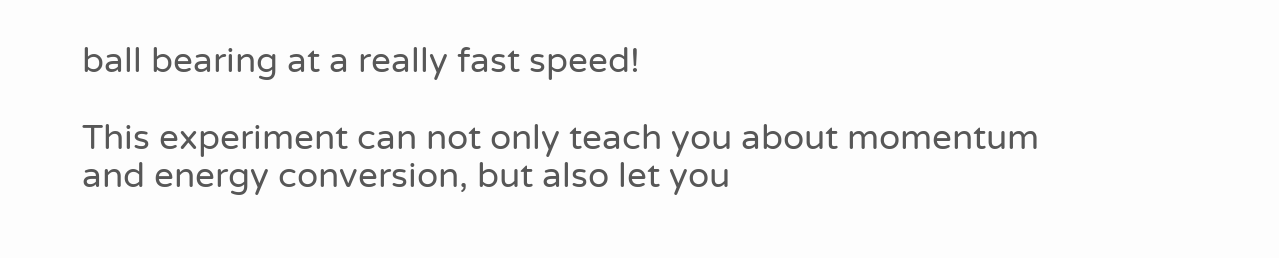ball bearing at a really fast speed!

This experiment can not only teach you about momentum and energy conversion, but also let you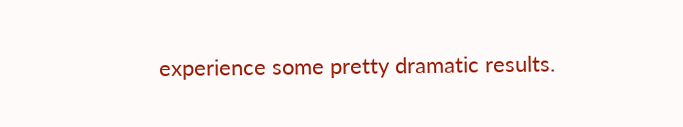experience some pretty dramatic results.